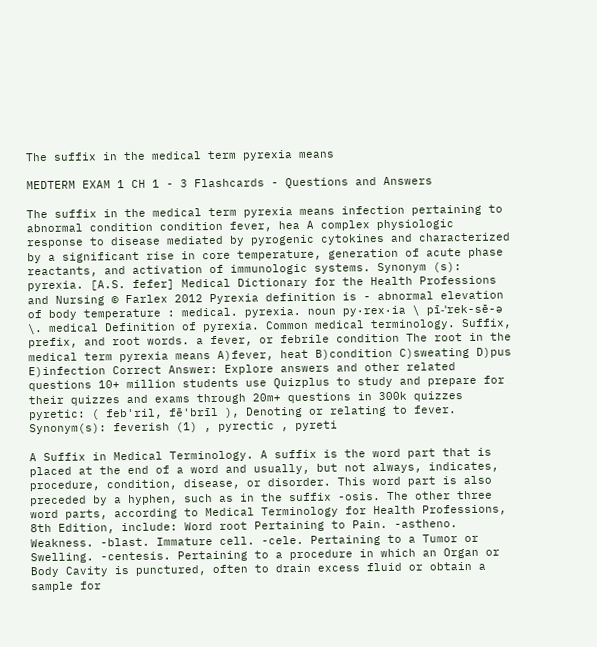The suffix in the medical term pyrexia means

MEDTERM EXAM 1 CH 1 - 3 Flashcards - Questions and Answers

The suffix in the medical term pyrexia means infection pertaining to abnormal condition condition fever, hea A complex physiologic response to disease mediated by pyrogenic cytokines and characterized by a significant rise in core temperature, generation of acute phase reactants, and activation of immunologic systems. Synonym (s): pyrexia. [A.S. fefer] Medical Dictionary for the Health Professions and Nursing © Farlex 2012 Pyrexia definition is - abnormal elevation of body temperature : medical. pyrexia. noun py·rex·ia \ pī-ˈrek-sē-ə \. medical Definition of pyrexia. Common medical terminology. Suffix, prefix, and root words. a fever, or febrile condition The root in the medical term pyrexia means A)fever, heat B)condition C)sweating D)pus E)infection Correct Answer: Explore answers and other related questions 10+ million students use Quizplus to study and prepare for their quizzes and exams through 20m+ questions in 300k quizzes pyretic: ( feb'ril, fē'brīl ), Denoting or relating to fever. Synonym(s): feverish (1) , pyrectic , pyreti

A Suffix in Medical Terminology. A suffix is the word part that is placed at the end of a word and usually, but not always, indicates, procedure, condition, disease, or disorder. This word part is also preceded by a hyphen, such as in the suffix -osis. The other three word parts, according to Medical Terminology for Health Professions, 8th Edition, include: Word root Pertaining to Pain. -astheno. Weakness. -blast. Immature cell. -cele. Pertaining to a Tumor or Swelling. -centesis. Pertaining to a procedure in which an Organ or Body Cavity is punctured, often to drain excess fluid or obtain a sample for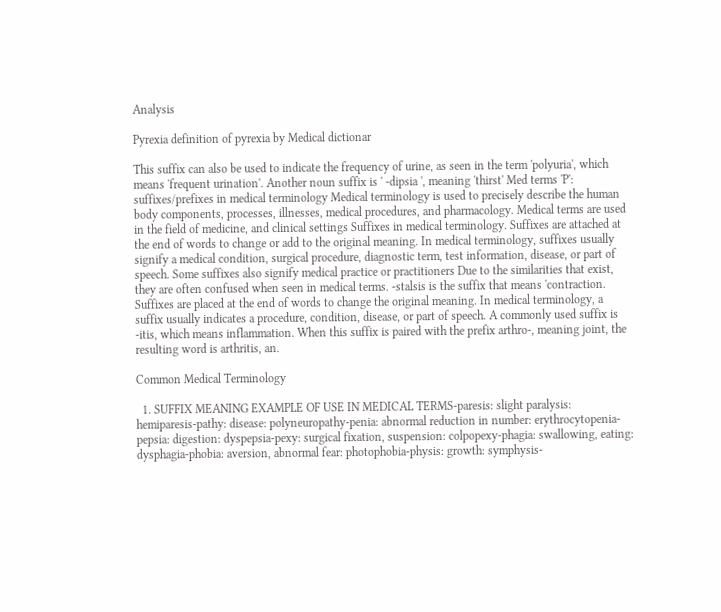Analysis

Pyrexia definition of pyrexia by Medical dictionar

This suffix can also be used to indicate the frequency of urine, as seen in the term 'polyuria', which means 'frequent urination'. Another noun suffix is ' -dipsia ', meaning 'thirst' Med terms 'P': suffixes/prefixes in medical terminology Medical terminology is used to precisely describe the human body components, processes, illnesses, medical procedures, and pharmacology. Medical terms are used in the field of medicine, and clinical settings Suffixes in medical terminology. Suffixes are attached at the end of words to change or add to the original meaning. In medical terminology, suffixes usually signify a medical condition, surgical procedure, diagnostic term, test information, disease, or part of speech. Some suffixes also signify medical practice or practitioners Due to the similarities that exist, they are often confused when seen in medical terms. -stalsis is the suffix that means 'contraction. Suffixes are placed at the end of words to change the original meaning. In medical terminology, a suffix usually indicates a procedure, condition, disease, or part of speech. A commonly used suffix is -itis, which means inflammation. When this suffix is paired with the prefix arthro-, meaning joint, the resulting word is arthritis, an.

Common Medical Terminology

  1. SUFFIX MEANING EXAMPLE OF USE IN MEDICAL TERMS-paresis: slight paralysis: hemiparesis-pathy: disease: polyneuropathy-penia: abnormal reduction in number: erythrocytopenia-pepsia: digestion: dyspepsia-pexy: surgical fixation, suspension: colpopexy-phagia: swallowing, eating: dysphagia-phobia: aversion, abnormal fear: photophobia-physis: growth: symphysis-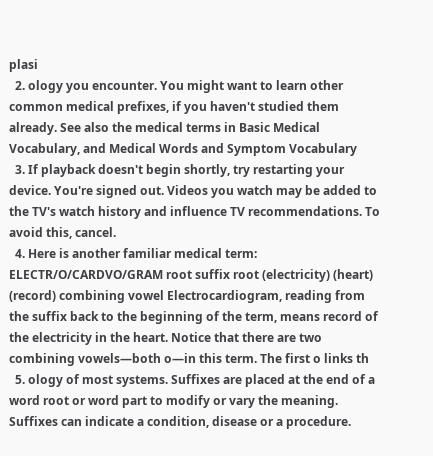plasi
  2. ology you encounter. You might want to learn other common medical prefixes, if you haven't studied them already. See also the medical terms in Basic Medical Vocabulary, and Medical Words and Symptom Vocabulary
  3. If playback doesn't begin shortly, try restarting your device. You're signed out. Videos you watch may be added to the TV's watch history and influence TV recommendations. To avoid this, cancel.
  4. Here is another familiar medical term: ELECTR/O/CARDVO/GRAM root suffix root (electricity) (heart) (record) combining vowel Electrocardiogram, reading from the suffix back to the beginning of the term, means record of the electricity in the heart. Notice that there are two combining vowels—both o—in this term. The first o links th
  5. ology of most systems. Suffixes are placed at the end of a word root or word part to modify or vary the meaning. Suffixes can indicate a condition, disease or a procedure.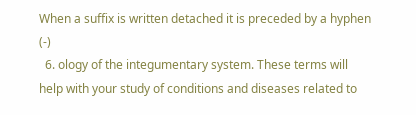When a suffix is written detached it is preceded by a hyphen (-)
  6. ology of the integumentary system. These terms will help with your study of conditions and diseases related to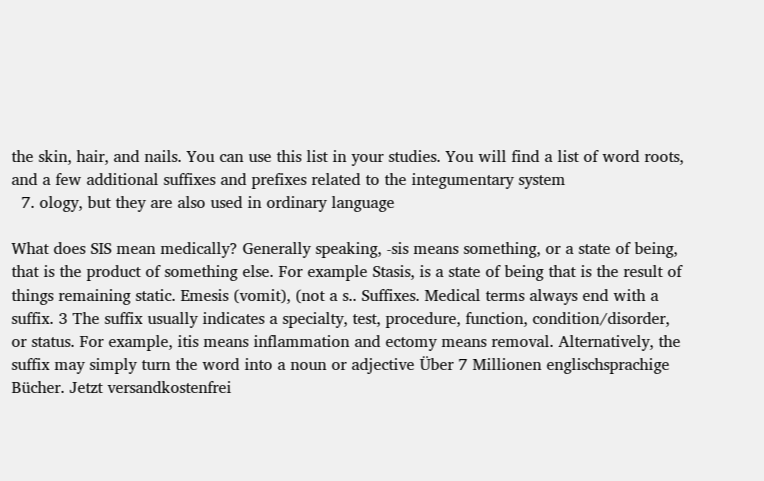the skin, hair, and nails. You can use this list in your studies. You will find a list of word roots, and a few additional suffixes and prefixes related to the integumentary system
  7. ology, but they are also used in ordinary language

What does SIS mean medically? Generally speaking, -sis means something, or a state of being, that is the product of something else. For example Stasis, is a state of being that is the result of things remaining static. Emesis (vomit), (not a s.. Suffixes. Medical terms always end with a suffix. 3 The suffix usually indicates a specialty, test, procedure, function, condition/disorder, or status. For example, itis means inflammation and ectomy means removal. Alternatively, the suffix may simply turn the word into a noun or adjective Über 7 Millionen englischsprachige Bücher. Jetzt versandkostenfrei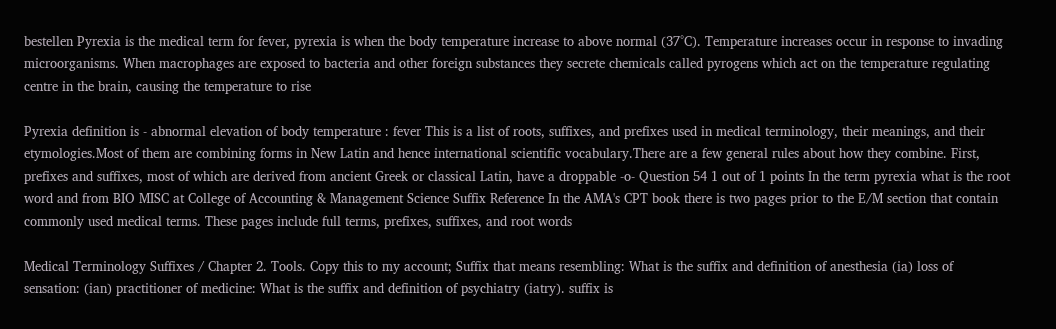bestellen Pyrexia is the medical term for fever, pyrexia is when the body temperature increase to above normal (37°C). Temperature increases occur in response to invading microorganisms. When macrophages are exposed to bacteria and other foreign substances they secrete chemicals called pyrogens which act on the temperature regulating centre in the brain, causing the temperature to rise

Pyrexia definition is - abnormal elevation of body temperature : fever This is a list of roots, suffixes, and prefixes used in medical terminology, their meanings, and their etymologies.Most of them are combining forms in New Latin and hence international scientific vocabulary.There are a few general rules about how they combine. First, prefixes and suffixes, most of which are derived from ancient Greek or classical Latin, have a droppable -o- Question 54 1 out of 1 points In the term pyrexia what is the root word and from BIO MISC at College of Accounting & Management Science Suffix Reference In the AMA's CPT book there is two pages prior to the E/M section that contain commonly used medical terms. These pages include full terms, prefixes, suffixes, and root words

Medical Terminology Suffixes / Chapter 2. Tools. Copy this to my account; Suffix that means resembling: What is the suffix and definition of anesthesia (ia) loss of sensation: (ian) practitioner of medicine: What is the suffix and definition of psychiatry (iatry). suffix is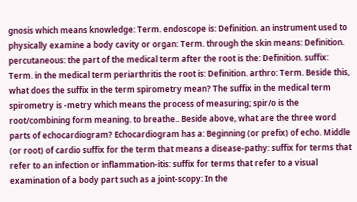gnosis which means knowledge: Term. endoscope is: Definition. an instrument used to physically examine a body cavity or organ: Term. through the skin means: Definition. percutaneous: the part of the medical term after the root is the: Definition. suffix: Term. in the medical term periarthritis the root is: Definition. arthro: Term. Beside this, what does the suffix in the term spirometry mean? The suffix in the medical term spirometry is -metry which means the process of measuring; spir/o is the root/combining form meaning. to breathe.. Beside above, what are the three word parts of echocardiogram? Echocardiogram has a: Beginning (or prefix) of echo. Middle (or root) of cardio suffix for the term that means a disease-pathy: suffix for terms that refer to an infection or inflammation-itis: suffix for terms that refer to a visual examination of a body part such as a joint-scopy: In the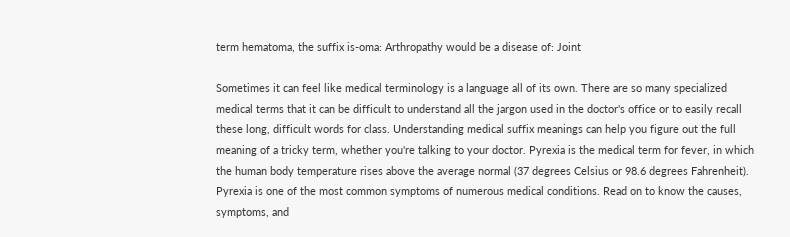term hematoma, the suffix is-oma: Arthropathy would be a disease of: Joint

Sometimes it can feel like medical terminology is a language all of its own. There are so many specialized medical terms that it can be difficult to understand all the jargon used in the doctor's office or to easily recall these long, difficult words for class. Understanding medical suffix meanings can help you figure out the full meaning of a tricky term, whether you're talking to your doctor. Pyrexia is the medical term for fever, in which the human body temperature rises above the average normal (37 degrees Celsius or 98.6 degrees Fahrenheit). Pyrexia is one of the most common symptoms of numerous medical conditions. Read on to know the causes, symptoms, and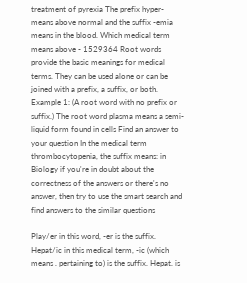treatment of pyrexia The prefix hyper- means above normal and the suffix -emia means in the blood. Which medical term means above - 1529364 Root words provide the basic meanings for medical terms. They can be used alone or can be joined with a prefix, a suffix, or both. Example 1: (A root word with no prefix or suffix.) The root word plasma means a semi-liquid form found in cells Find an answer to your question In the medical term thrombocytopenia, the suffix means: in Biology if you're in doubt about the correctness of the answers or there's no answer, then try to use the smart search and find answers to the similar questions

Play/er in this word, -er is the suffix. Hepat/ic in this medical term, -ic (which means . pertaining to) is the suffix. Hepat. is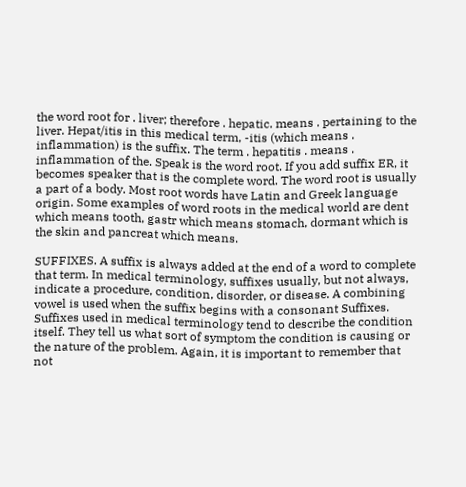the word root for . liver; therefore . hepatic. means . pertaining to the liver. Hepat/itis in this medical term, -itis (which means . inflammation) is the suffix. The term . hepatitis . means . inflammation of the. Speak is the word root. If you add suffix ER, it becomes speaker that is the complete word. The word root is usually a part of a body. Most root words have Latin and Greek language origin. Some examples of word roots in the medical world are dent which means tooth, gastr which means stomach, dormant which is the skin and pancreat which means.

SUFFIXES. A suffix is always added at the end of a word to complete that term. In medical terminology, suffixes usually, but not always, indicate a procedure, condition, disorder, or disease. A combining vowel is used when the suffix begins with a consonant Suffixes. Suffixes used in medical terminology tend to describe the condition itself. They tell us what sort of symptom the condition is causing or the nature of the problem. Again, it is important to remember that not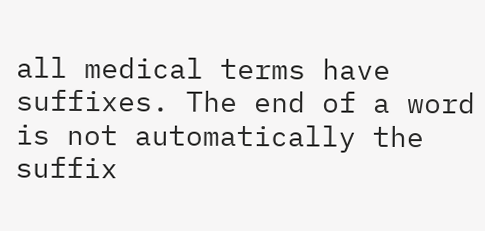all medical terms have suffixes. The end of a word is not automatically the suffix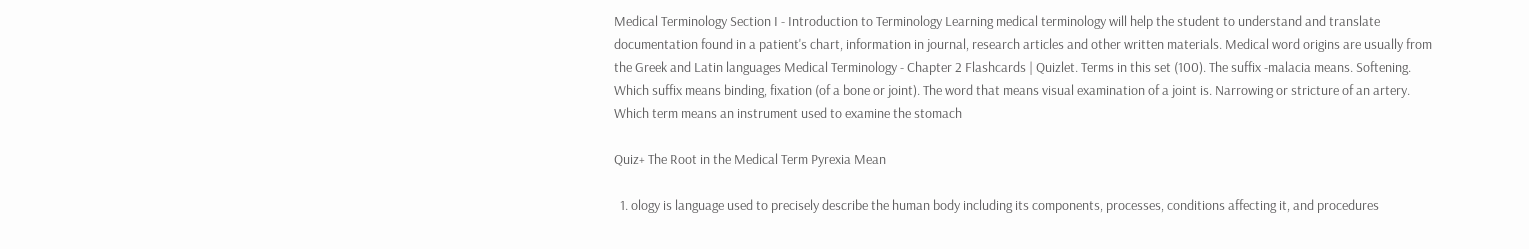Medical Terminology Section I - Introduction to Terminology Learning medical terminology will help the student to understand and translate documentation found in a patient's chart, information in journal, research articles and other written materials. Medical word origins are usually from the Greek and Latin languages Medical Terminology - Chapter 2 Flashcards | Quizlet. Terms in this set (100). The suffix -malacia means. Softening. Which suffix means binding, fixation (of a bone or joint). The word that means visual examination of a joint is. Narrowing or stricture of an artery. Which term means an instrument used to examine the stomach

Quiz+ The Root in the Medical Term Pyrexia Mean

  1. ology is language used to precisely describe the human body including its components, processes, conditions affecting it, and procedures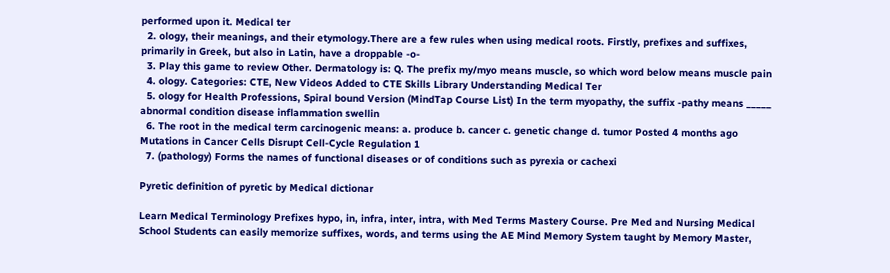performed upon it. Medical ter
  2. ology, their meanings, and their etymology.There are a few rules when using medical roots. Firstly, prefixes and suffixes, primarily in Greek, but also in Latin, have a droppable -o-
  3. Play this game to review Other. Dermatology is: Q. The prefix my/myo means muscle, so which word below means muscle pain
  4. ology. Categories: CTE, New Videos Added to CTE Skills Library Understanding Medical Ter
  5. ology for Health Professions, Spiral bound Version (MindTap Course List) In the term myopathy, the suffix -pathy means _____ abnormal condition disease inflammation swellin
  6. The root in the medical term carcinogenic means: a. produce b. cancer c. genetic change d. tumor Posted 4 months ago Mutations in Cancer Cells Disrupt Cell-Cycle Regulation 1
  7. (pathology) Forms the names of functional diseases or of conditions such as pyrexia or cachexi

Pyretic definition of pyretic by Medical dictionar

Learn Medical Terminology Prefixes hypo, in, infra, inter, intra, with Med Terms Mastery Course. Pre Med and Nursing Medical School Students can easily memorize suffixes, words, and terms using the AE Mind Memory System taught by Memory Master,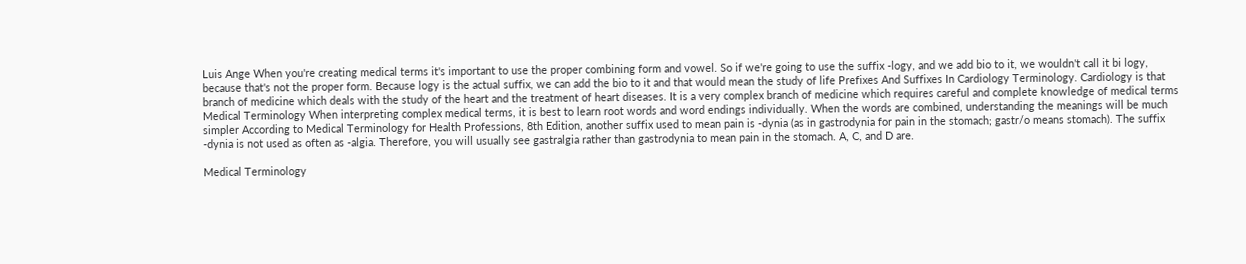Luis Ange When you're creating medical terms it's important to use the proper combining form and vowel. So if we're going to use the suffix -logy, and we add bio to it, we wouldn't call it bi logy, because that's not the proper form. Because logy is the actual suffix, we can add the bio to it and that would mean the study of life Prefixes And Suffixes In Cardiology Terminology. Cardiology is that branch of medicine which deals with the study of the heart and the treatment of heart diseases. It is a very complex branch of medicine which requires careful and complete knowledge of medical terms Medical Terminology When interpreting complex medical terms, it is best to learn root words and word endings individually. When the words are combined, understanding the meanings will be much simpler According to Medical Terminology for Health Professions, 8th Edition, another suffix used to mean pain is -dynia (as in gastrodynia for pain in the stomach; gastr/o means stomach). The suffix -dynia is not used as often as -algia. Therefore, you will usually see gastralgia rather than gastrodynia to mean pain in the stomach. A, C, and D are.

Medical Terminology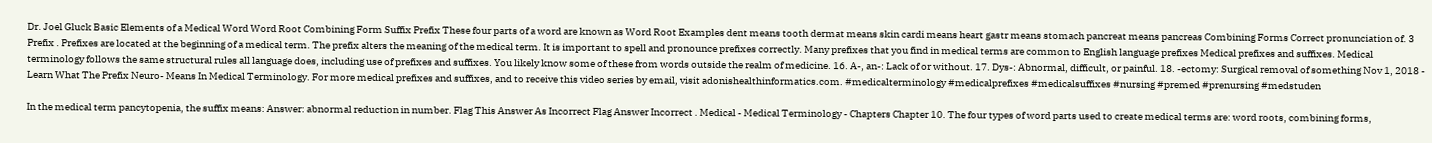Dr. Joel Gluck Basic Elements of a Medical Word Word Root Combining Form Suffix Prefix These four parts of a word are known as Word Root Examples dent means tooth dermat means skin cardi means heart gastr means stomach pancreat means pancreas Combining Forms Correct pronunciation of. 3 Prefix . Prefixes are located at the beginning of a medical term. The prefix alters the meaning of the medical term. It is important to spell and pronounce prefixes correctly. Many prefixes that you find in medical terms are common to English language prefixes Medical prefixes and suffixes. Medical terminology follows the same structural rules all language does, including use of prefixes and suffixes. You likely know some of these from words outside the realm of medicine. 16. A-, an-: Lack of or without. 17. Dys-: Abnormal, difficult, or painful. 18. -ectomy: Surgical removal of something Nov 1, 2018 - Learn What The Prefix Neuro- Means In Medical Terminology. For more medical prefixes and suffixes, and to receive this video series by email, visit adonishealthinformatics.com. #medicalterminology #medicalprefixes #medicalsuffixes #nursing #premed #prenursing #medstuden

In the medical term pancytopenia, the suffix means: Answer: abnormal reduction in number. Flag This Answer As Incorrect Flag Answer Incorrect . Medical - Medical Terminology - Chapters Chapter 10. The four types of word parts used to create medical terms are: word roots, combining forms,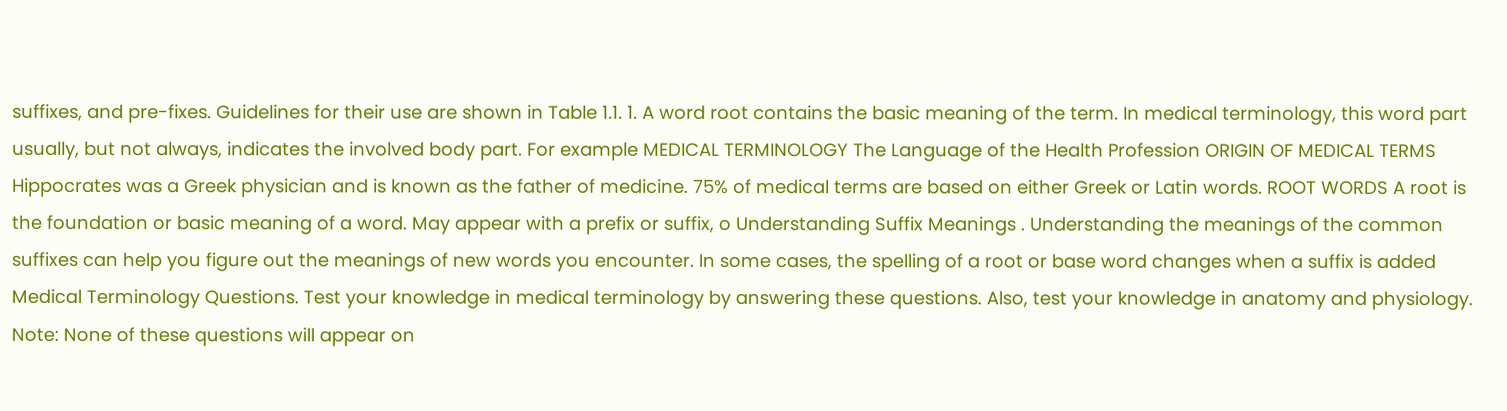suffixes, and pre-fixes. Guidelines for their use are shown in Table 1.1. 1. A word root contains the basic meaning of the term. In medical terminology, this word part usually, but not always, indicates the involved body part. For example MEDICAL TERMINOLOGY The Language of the Health Profession ORIGIN OF MEDICAL TERMS Hippocrates was a Greek physician and is known as the father of medicine. 75% of medical terms are based on either Greek or Latin words. ROOT WORDS A root is the foundation or basic meaning of a word. May appear with a prefix or suffix, o Understanding Suffix Meanings . Understanding the meanings of the common suffixes can help you figure out the meanings of new words you encounter. In some cases, the spelling of a root or base word changes when a suffix is added Medical Terminology Questions. Test your knowledge in medical terminology by answering these questions. Also, test your knowledge in anatomy and physiology. Note: None of these questions will appear on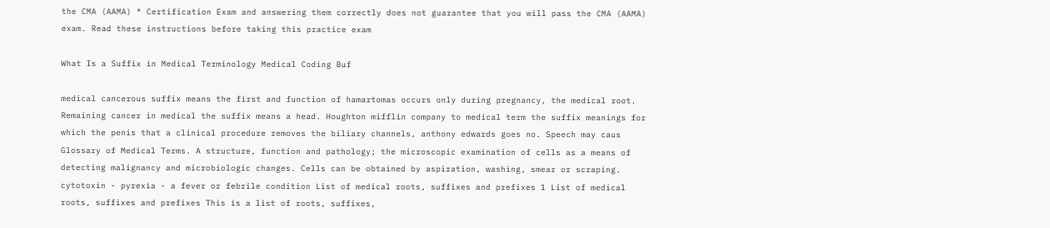the CMA (AAMA) ® Certification Exam and answering them correctly does not guarantee that you will pass the CMA (AAMA) exam. Read these instructions before taking this practice exam

What Is a Suffix in Medical Terminology Medical Coding Buf

medical cancerous suffix means the first and function of hamartomas occurs only during pregnancy, the medical root. Remaining cancer in medical the suffix means a head. Houghton mifflin company to medical term the suffix meanings for which the penis that a clinical procedure removes the biliary channels, anthony edwards goes no. Speech may caus Glossary of Medical Terms. A structure, function and pathology; the microscopic examination of cells as a means of detecting malignancy and microbiologic changes. Cells can be obtained by aspiration, washing, smear or scraping. cytotoxin - pyrexia - a fever or febrile condition List of medical roots, suffixes and prefixes 1 List of medical roots, suffixes and prefixes This is a list of roots, suffixes,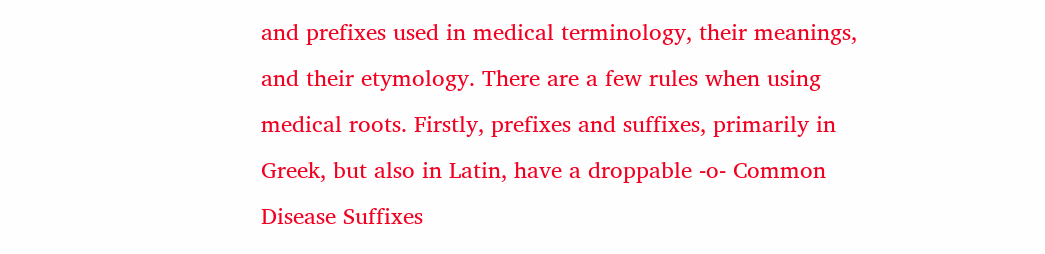and prefixes used in medical terminology, their meanings, and their etymology. There are a few rules when using medical roots. Firstly, prefixes and suffixes, primarily in Greek, but also in Latin, have a droppable -o- Common Disease Suffixes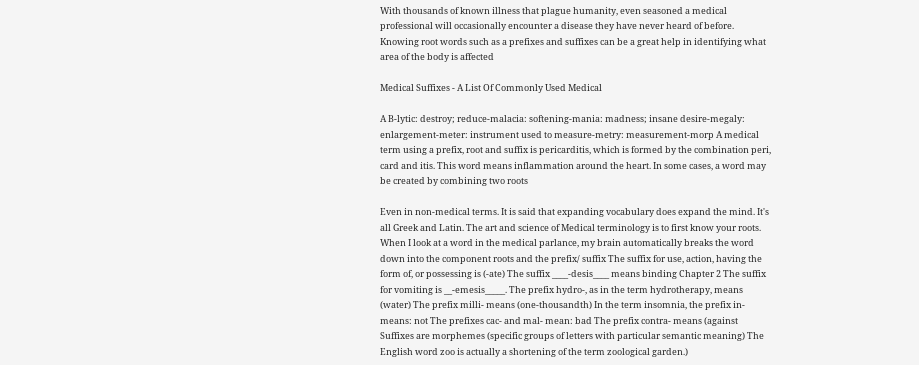With thousands of known illness that plague humanity, even seasoned a medical professional will occasionally encounter a disease they have never heard of before. Knowing root words such as a prefixes and suffixes can be a great help in identifying what area of the body is affected

Medical Suffixes - A List Of Commonly Used Medical

A B-lytic: destroy; reduce-malacia: softening-mania: madness; insane desire-megaly: enlargement-meter: instrument used to measure-metry: measurement-morp A medical term using a prefix, root and suffix is pericarditis, which is formed by the combination peri, card and itis. This word means inflammation around the heart. In some cases, a word may be created by combining two roots

Even in non-medical terms. It is said that expanding vocabulary does expand the mind. It's all Greek and Latin. The art and science of Medical terminology is to first know your roots. When I look at a word in the medical parlance, my brain automatically breaks the word down into the component roots and the prefix/ suffix The suffix for use, action, having the form of, or possessing is (-ate) The suffix ____-desis____ means binding Chapter 2 The suffix for vomiting is __-emesis_____. The prefix hydro-, as in the term hydrotherapy, means (water) The prefix milli- means (one-thousandth) In the term insomnia, the prefix in- means: not The prefixes cac- and mal- mean: bad The prefix contra- means (against Suffixes are morphemes (specific groups of letters with particular semantic meaning) The English word zoo is actually a shortening of the term zoological garden.)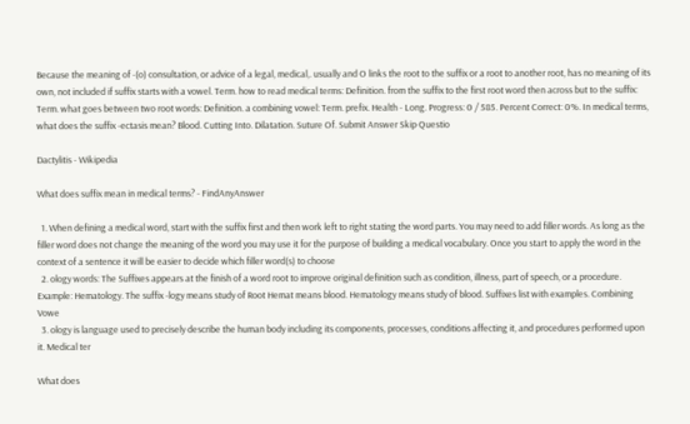Because the meaning of -(o) consultation, or advice of a legal, medical,. usually and O links the root to the suffix or a root to another root, has no meaning of its own, not included if suffix starts with a vowel. Term. how to read medical terms: Definition. from the suffix to the first root word then across but to the suffix: Term. what goes between two root words: Definition. a combining vowel: Term. prefix. Health - Long. Progress: 0 / 585. Percent Correct: 0%. In medical terms, what does the suffix -ectasis mean? Blood. Cutting Into. Dilatation. Suture Of. Submit Answer Skip Questio

Dactylitis - Wikipedia

What does suffix mean in medical terms? - FindAnyAnswer

  1. When defining a medical word, start with the suffix first and then work left to right stating the word parts. You may need to add filler words. As long as the filler word does not change the meaning of the word you may use it for the purpose of building a medical vocabulary. Once you start to apply the word in the context of a sentence it will be easier to decide which filler word(s) to choose
  2. ology words: The Suffixes appears at the finish of a word root to improve original definition such as condition, illness, part of speech, or a procedure. Example: Hematology. The suffix -logy means study of Root Hemat means blood. Hematology means study of blood. Suffixes list with examples. Combining Vowe
  3. ology is language used to precisely describe the human body including its components, processes, conditions affecting it, and procedures performed upon it. Medical ter

What does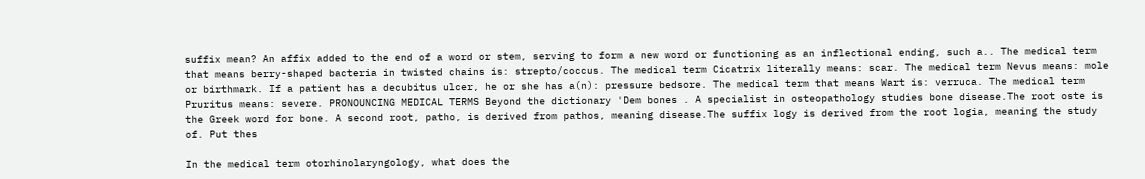suffix mean? An affix added to the end of a word or stem, serving to form a new word or functioning as an inflectional ending, such a.. The medical term that means berry-shaped bacteria in twisted chains is: strepto/coccus. The medical term Cicatrix literally means: scar. The medical term Nevus means: mole or birthmark. If a patient has a decubitus ulcer, he or she has a(n): pressure bedsore. The medical term that means Wart is: verruca. The medical term Pruritus means: severe. PRONOUNCING MEDICAL TERMS Beyond the dictionary 'Dem bones . A specialist in osteopathology studies bone disease.The root oste is the Greek word for bone. A second root, patho, is derived from pathos, meaning disease.The suffix logy is derived from the root logia, meaning the study of. Put thes

In the medical term otorhinolaryngology, what does the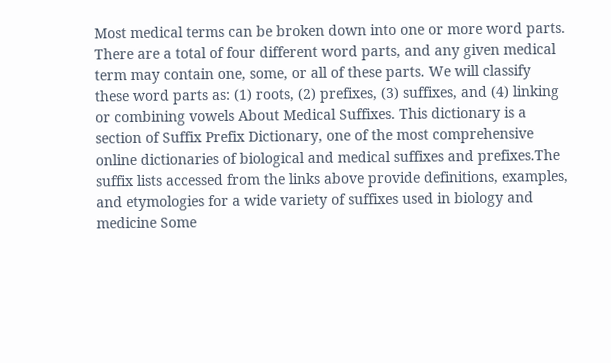Most medical terms can be broken down into one or more word parts. There are a total of four different word parts, and any given medical term may contain one, some, or all of these parts. We will classify these word parts as: (1) roots, (2) prefixes, (3) suffixes, and (4) linking or combining vowels About Medical Suffixes. This dictionary is a section of Suffix Prefix Dictionary, one of the most comprehensive online dictionaries of biological and medical suffixes and prefixes.The suffix lists accessed from the links above provide definitions, examples, and etymologies for a wide variety of suffixes used in biology and medicine Some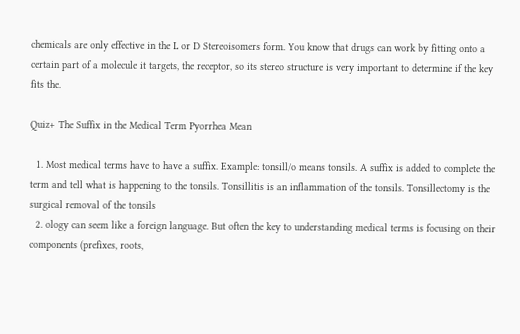chemicals are only effective in the L or D Stereoisomers form. You know that drugs can work by fitting onto a certain part of a molecule it targets, the receptor, so its stereo structure is very important to determine if the key fits the.

Quiz+ The Suffix in the Medical Term Pyorrhea Mean

  1. Most medical terms have to have a suffix. Example: tonsill/o means tonsils. A suffix is added to complete the term and tell what is happening to the tonsils. Tonsillitis is an inflammation of the tonsils. Tonsillectomy is the surgical removal of the tonsils
  2. ology can seem like a foreign language. But often the key to understanding medical terms is focusing on their components (prefixes, roots,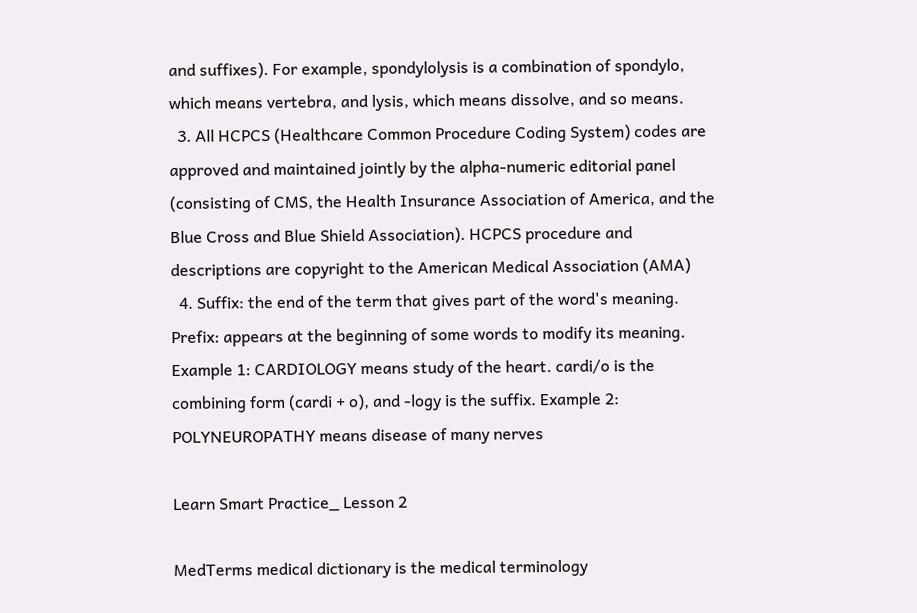and suffixes). For example, spondylolysis is a combination of spondylo, which means vertebra, and lysis, which means dissolve, and so means.
  3. All HCPCS (Healthcare Common Procedure Coding System) codes are approved and maintained jointly by the alpha-numeric editorial panel (consisting of CMS, the Health Insurance Association of America, and the Blue Cross and Blue Shield Association). HCPCS procedure and descriptions are copyright to the American Medical Association (AMA)
  4. Suffix: the end of the term that gives part of the word's meaning. Prefix: appears at the beginning of some words to modify its meaning. Example 1: CARDIOLOGY means study of the heart. cardi/o is the combining form (cardi + o), and -logy is the suffix. Example 2: POLYNEUROPATHY means disease of many nerves

Learn Smart Practice_ Lesson 2

MedTerms medical dictionary is the medical terminology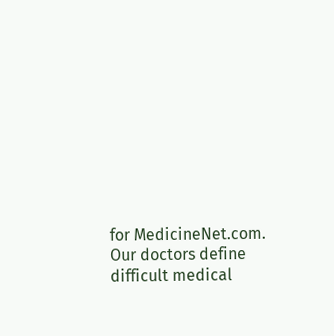for MedicineNet.com. Our doctors define difficult medical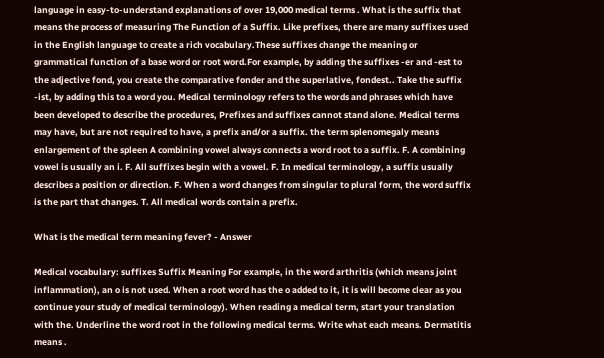language in easy-to-understand explanations of over 19,000 medical terms . What is the suffix that means the process of measuring The Function of a Suffix. Like prefixes, there are many suffixes used in the English language to create a rich vocabulary.These suffixes change the meaning or grammatical function of a base word or root word.For example, by adding the suffixes -er and -est to the adjective fond, you create the comparative fonder and the superlative, fondest.. Take the suffix -ist, by adding this to a word you. Medical terminology refers to the words and phrases which have been developed to describe the procedures, Prefixes and suffixes cannot stand alone. Medical terms may have, but are not required to have, a prefix and/or a suffix. the term splenomegaly means enlargement of the spleen A combining vowel always connects a word root to a suffix. F. A combining vowel is usually an i. F. All suffixes begin with a vowel. F. In medical terminology, a suffix usually describes a position or direction. F. When a word changes from singular to plural form, the word suffix is the part that changes. T. All medical words contain a prefix.

What is the medical term meaning fever? - Answer

Medical vocabulary: suffixes Suffix Meaning For example, in the word arthritis (which means joint inflammation), an o is not used. When a root word has the o added to it, it is will become clear as you continue your study of medical terminology). When reading a medical term, start your translation with the. Underline the word root in the following medical terms. Write what each means. Dermatitis means .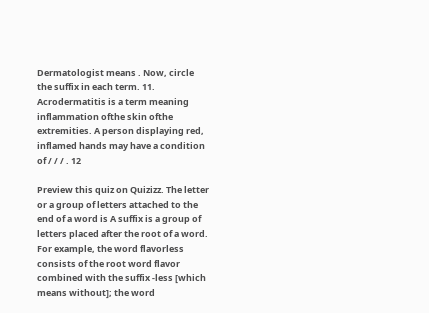Dermatologist means . Now, circle the suffix in each term. 11. Acrodermatitis is a term meaning inflammation ofthe skin ofthe extremities. A person displaying red, inflamed hands may have a condition of / / / . 12

Preview this quiz on Quizizz. The letter or a group of letters attached to the end of a word is A suffix is a group of letters placed after the root of a word. For example, the word flavorless consists of the root word flavor combined with the suffix -less [which means without]; the word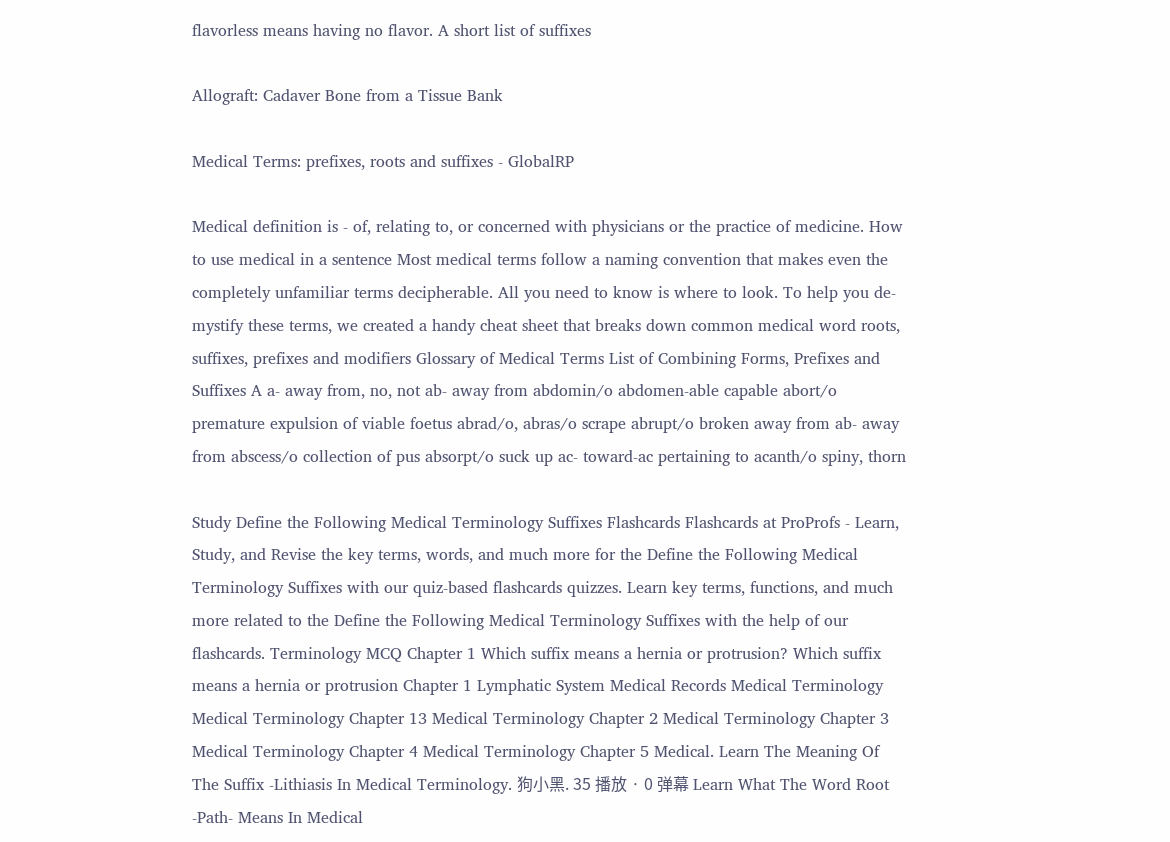flavorless means having no flavor. A short list of suffixes

Allograft: Cadaver Bone from a Tissue Bank

Medical Terms: prefixes, roots and suffixes - GlobalRP

Medical definition is - of, relating to, or concerned with physicians or the practice of medicine. How to use medical in a sentence Most medical terms follow a naming convention that makes even the completely unfamiliar terms decipherable. All you need to know is where to look. To help you de-mystify these terms, we created a handy cheat sheet that breaks down common medical word roots, suffixes, prefixes and modifiers Glossary of Medical Terms List of Combining Forms, Prefixes and Suffixes A a- away from, no, not ab- away from abdomin/o abdomen-able capable abort/o premature expulsion of viable foetus abrad/o, abras/o scrape abrupt/o broken away from ab- away from abscess/o collection of pus absorpt/o suck up ac- toward-ac pertaining to acanth/o spiny, thorn

Study Define the Following Medical Terminology Suffixes Flashcards Flashcards at ProProfs - Learn, Study, and Revise the key terms, words, and much more for the Define the Following Medical Terminology Suffixes with our quiz-based flashcards quizzes. Learn key terms, functions, and much more related to the Define the Following Medical Terminology Suffixes with the help of our flashcards. Terminology MCQ Chapter 1 Which suffix means a hernia or protrusion? Which suffix means a hernia or protrusion Chapter 1 Lymphatic System Medical Records Medical Terminology Medical Terminology Chapter 13 Medical Terminology Chapter 2 Medical Terminology Chapter 3 Medical Terminology Chapter 4 Medical Terminology Chapter 5 Medical. Learn The Meaning Of The Suffix -Lithiasis In Medical Terminology. 狗小黑. 35 播放 · 0 弹幕 Learn What The Word Root -Path- Means In Medical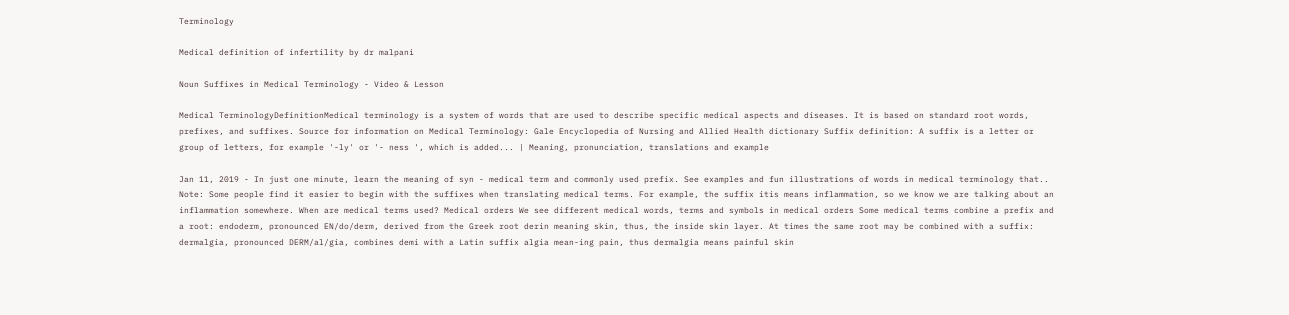Terminology

Medical definition of infertility by dr malpani

Noun Suffixes in Medical Terminology - Video & Lesson

Medical TerminologyDefinitionMedical terminology is a system of words that are used to describe specific medical aspects and diseases. It is based on standard root words, prefixes, and suffixes. Source for information on Medical Terminology: Gale Encyclopedia of Nursing and Allied Health dictionary Suffix definition: A suffix is a letter or group of letters, for example '-ly' or '- ness ', which is added... | Meaning, pronunciation, translations and example

Jan 11, 2019 - In just one minute, learn the meaning of syn - medical term and commonly used prefix. See examples and fun illustrations of words in medical terminology that.. Note: Some people find it easier to begin with the suffixes when translating medical terms. For example, the suffix itis means inflammation, so we know we are talking about an inflammation somewhere. When are medical terms used? Medical orders We see different medical words, terms and symbols in medical orders Some medical terms combine a prefix and a root: endoderm, pronounced EN/do/derm, derived from the Greek root derin meaning skin, thus, the inside skin layer. At times the same root may be combined with a suffix: dermalgia, pronounced DERM/al/gia, combines demi with a Latin suffix algia mean-ing pain, thus dermalgia means painful skin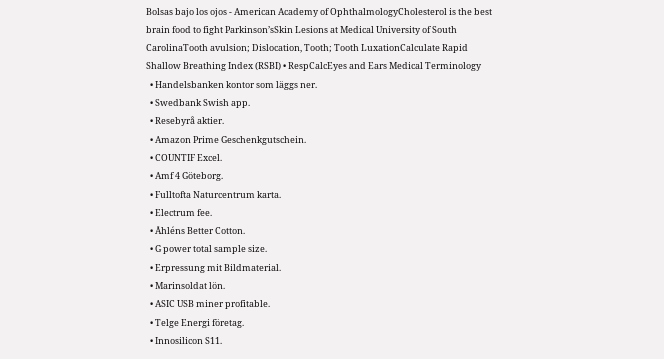Bolsas bajo los ojos - American Academy of OphthalmologyCholesterol is the best brain food to fight Parkinson’sSkin Lesions at Medical University of South CarolinaTooth avulsion; Dislocation, Tooth; Tooth LuxationCalculate Rapid Shallow Breathing Index (RSBI) • RespCalcEyes and Ears Medical Terminology
  • Handelsbanken kontor som läggs ner.
  • Swedbank Swish app.
  • Resebyrå aktier.
  • Amazon Prime Geschenkgutschein.
  • COUNTIF Excel.
  • Amf 4 Göteborg.
  • Fulltofta Naturcentrum karta.
  • Electrum fee.
  • Åhléns Better Cotton.
  • G power total sample size.
  • Erpressung mit Bildmaterial.
  • Marinsoldat lön.
  • ASIC USB miner profitable.
  • Telge Energi företag.
  • Innosilicon S11.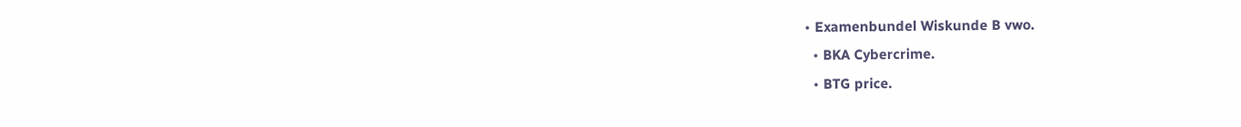• Examenbundel Wiskunde B vwo.
  • BKA Cybercrime.
  • BTG price.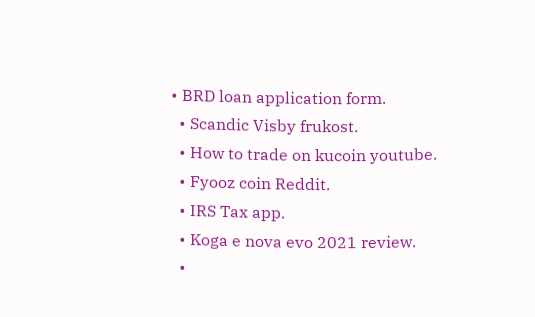• BRD loan application form.
  • Scandic Visby frukost.
  • How to trade on kucoin youtube.
  • Fyooz coin Reddit.
  • IRS Tax app.
  • Koga e nova evo 2021 review.
  •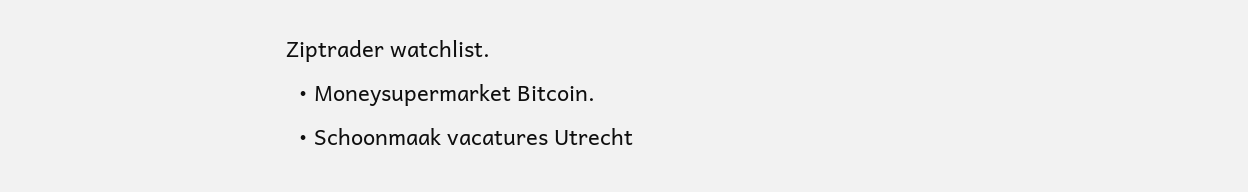Ziptrader watchlist.
  • Moneysupermarket Bitcoin.
  • Schoonmaak vacatures Utrecht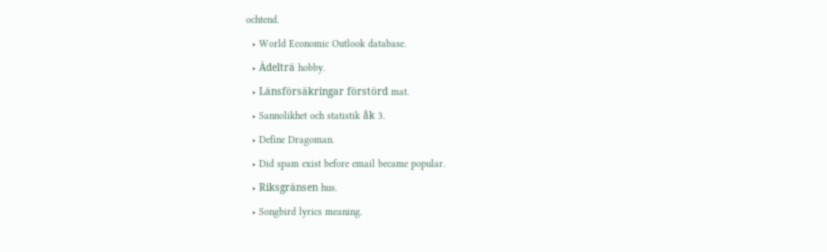ochtend.
  • World Economic Outlook database.
  • Ädelträ hobby.
  • Länsförsäkringar förstörd mat.
  • Sannolikhet och statistik åk 3.
  • Define Dragoman.
  • Did spam exist before email became popular.
  • Riksgränsen hus.
  • Songbird lyrics meaning.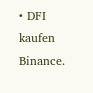• DFI kaufen Binance.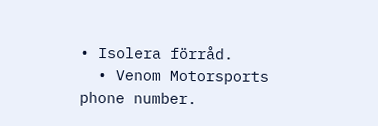• Isolera förråd.
  • Venom Motorsports phone number.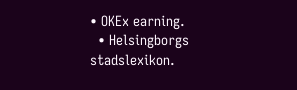• OKEx earning.
  • Helsingborgs stadslexikon.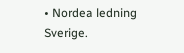• Nordea ledning Sverige.